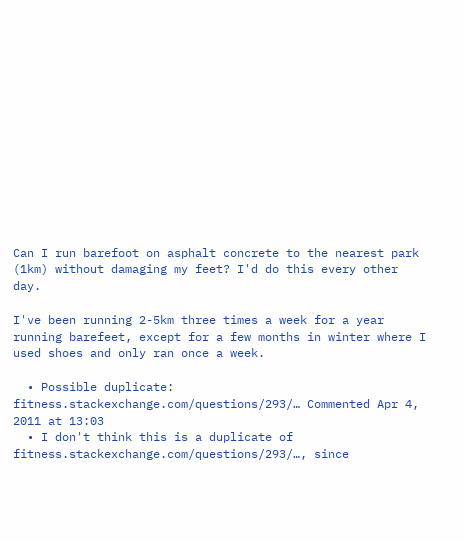Can I run barefoot on asphalt concrete to the nearest park (1km) without damaging my feet? I'd do this every other day.

I've been running 2-5km three times a week for a year running barefeet, except for a few months in winter where I used shoes and only ran once a week.

  • Possible duplicate: fitness.stackexchange.com/questions/293/… Commented Apr 4, 2011 at 13:03
  • I don't think this is a duplicate of fitness.stackexchange.com/questions/293/…, since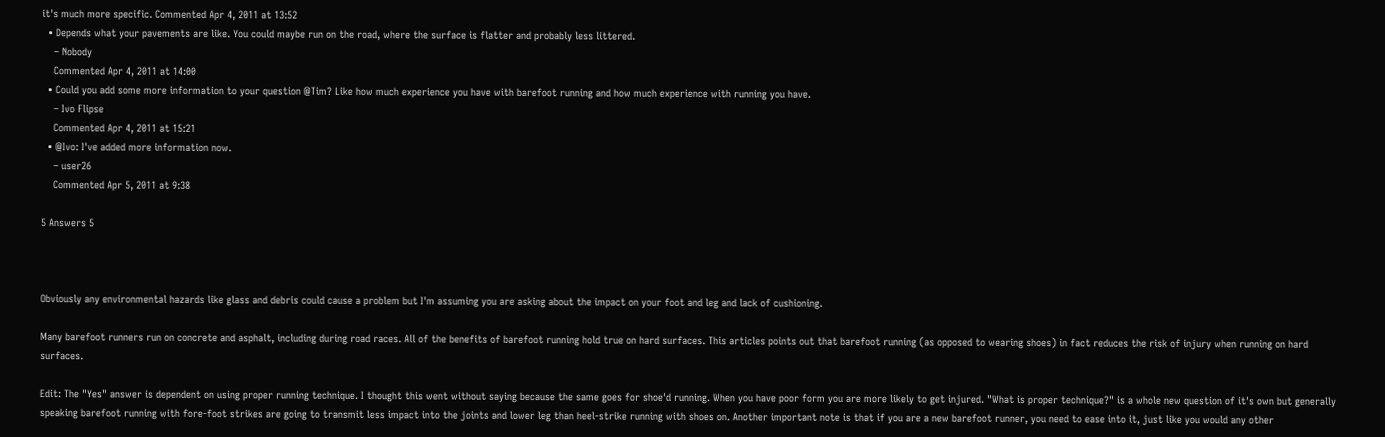it's much more specific. Commented Apr 4, 2011 at 13:52
  • Depends what your pavements are like. You could maybe run on the road, where the surface is flatter and probably less littered.
    – Nobody
    Commented Apr 4, 2011 at 14:00
  • Could you add some more information to your question @Tim? Like how much experience you have with barefoot running and how much experience with running you have.
    – Ivo Flipse
    Commented Apr 4, 2011 at 15:21
  • @Ivo: I've added more information now.
    – user26
    Commented Apr 5, 2011 at 9:38

5 Answers 5



Obviously any environmental hazards like glass and debris could cause a problem but I'm assuming you are asking about the impact on your foot and leg and lack of cushioning.

Many barefoot runners run on concrete and asphalt, including during road races. All of the benefits of barefoot running hold true on hard surfaces. This articles points out that barefoot running (as opposed to wearing shoes) in fact reduces the risk of injury when running on hard surfaces.

Edit: The "Yes" answer is dependent on using proper running technique. I thought this went without saying because the same goes for shoe'd running. When you have poor form you are more likely to get injured. "What is proper technique?" is a whole new question of it's own but generally speaking barefoot running with fore-foot strikes are going to transmit less impact into the joints and lower leg than heel-strike running with shoes on. Another important note is that if you are a new barefoot runner, you need to ease into it, just like you would any other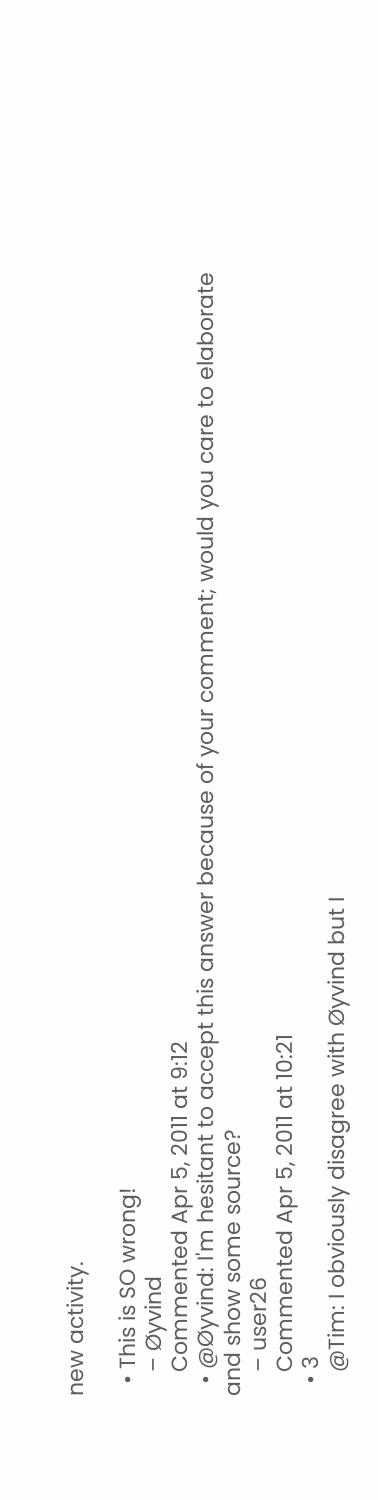new activity.

  • This is SO wrong!
    – Øyvind
    Commented Apr 5, 2011 at 9:12
  • @Øyvind: I'm hesitant to accept this answer because of your comment; would you care to elaborate and show some source?
    – user26
    Commented Apr 5, 2011 at 10:21
  • 3
    @Tim: I obviously disagree with Øyvind but I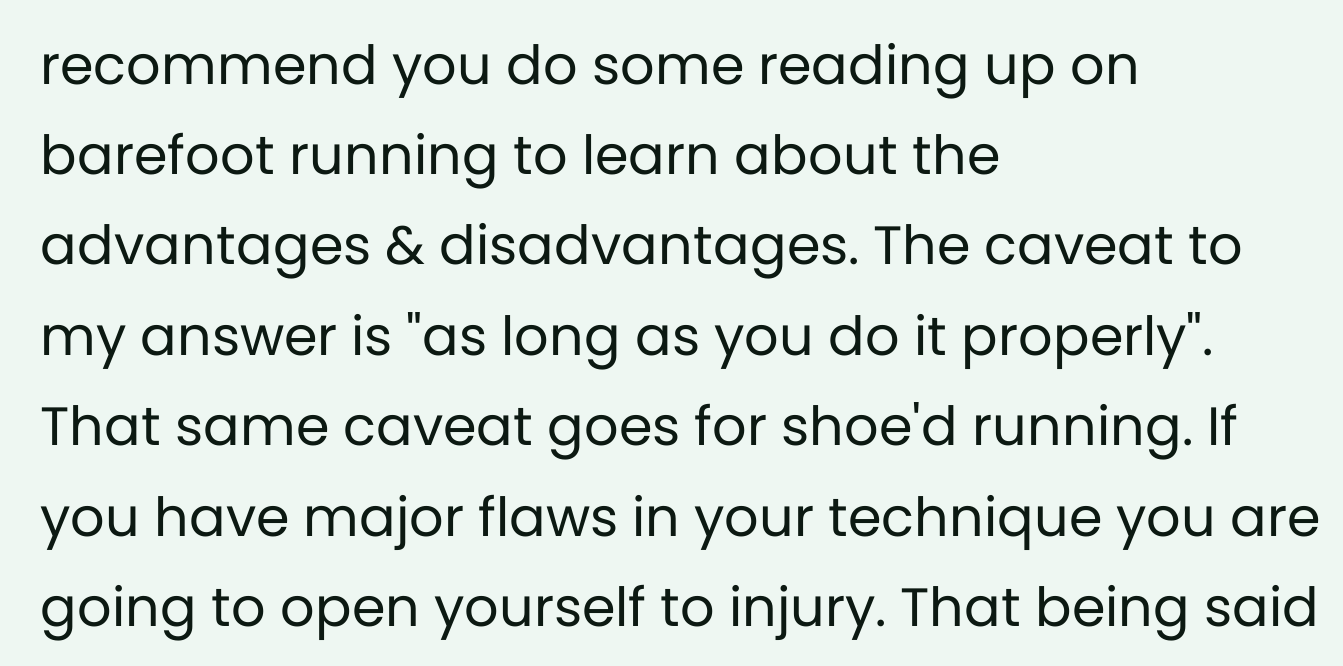recommend you do some reading up on barefoot running to learn about the advantages & disadvantages. The caveat to my answer is "as long as you do it properly". That same caveat goes for shoe'd running. If you have major flaws in your technique you are going to open yourself to injury. That being said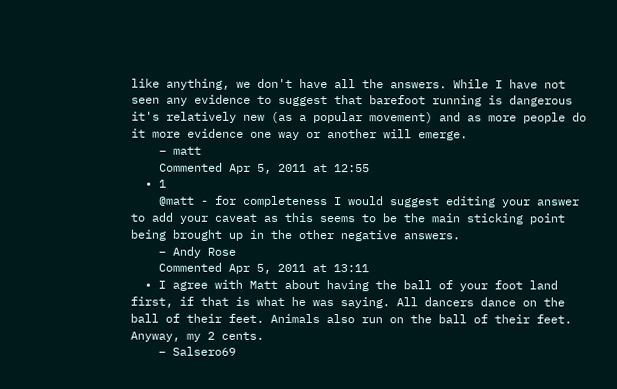like anything, we don't have all the answers. While I have not seen any evidence to suggest that barefoot running is dangerous it's relatively new (as a popular movement) and as more people do it more evidence one way or another will emerge.
    – matt
    Commented Apr 5, 2011 at 12:55
  • 1
    @matt - for completeness I would suggest editing your answer to add your caveat as this seems to be the main sticking point being brought up in the other negative answers.
    – Andy Rose
    Commented Apr 5, 2011 at 13:11
  • I agree with Matt about having the ball of your foot land first, if that is what he was saying. All dancers dance on the ball of their feet. Animals also run on the ball of their feet. Anyway, my 2 cents.
    – Salsero69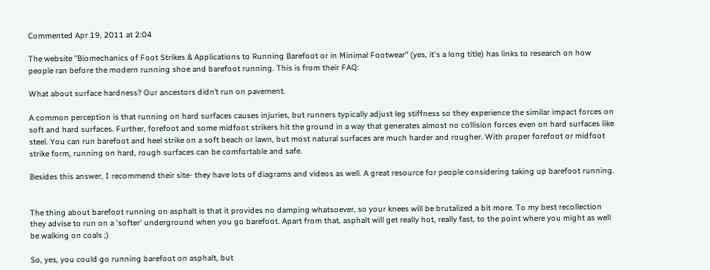Commented Apr 19, 2011 at 2:04

The website "Biomechanics of Foot Strikes & Applications to Running Barefoot or in Minimal Footwear" (yes, it's a long title) has links to research on how people ran before the modern running shoe and barefoot running. This is from their FAQ:

What about surface hardness? Our ancestors didn’t run on pavement.

A common perception is that running on hard surfaces causes injuries, but runners typically adjust leg stiffness so they experience the similar impact forces on soft and hard surfaces. Further, forefoot and some midfoot strikers hit the ground in a way that generates almost no collision forces even on hard surfaces like steel. You can run barefoot and heel strike on a soft beach or lawn, but most natural surfaces are much harder and rougher. With proper forefoot or midfoot strike form, running on hard, rough surfaces can be comfortable and safe.

Besides this answer, I recommend their site- they have lots of diagrams and videos as well. A great resource for people considering taking up barefoot running.


The thing about barefoot running on asphalt is that it provides no damping whatsoever, so your knees will be brutalized a bit more. To my best recollection they advise to run on a 'softer' underground when you go barefoot. Apart from that, asphalt will get really hot, really fast, to the point where you might as well be walking on coals ;)

So, yes, you could go running barefoot on asphalt, but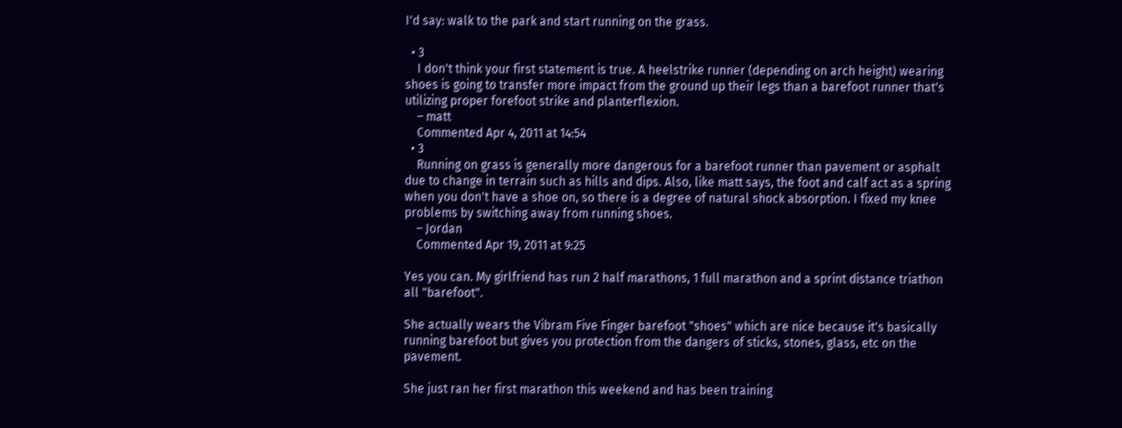I'd say: walk to the park and start running on the grass.

  • 3
    I don't think your first statement is true. A heelstrike runner (depending on arch height) wearing shoes is going to transfer more impact from the ground up their legs than a barefoot runner that's utilizing proper forefoot strike and planterflexion.
    – matt
    Commented Apr 4, 2011 at 14:54
  • 3
    Running on grass is generally more dangerous for a barefoot runner than pavement or asphalt due to change in terrain such as hills and dips. Also, like matt says, the foot and calf act as a spring when you don't have a shoe on, so there is a degree of natural shock absorption. I fixed my knee problems by switching away from running shoes.
    – Jordan
    Commented Apr 19, 2011 at 9:25

Yes you can. My girlfriend has run 2 half marathons, 1 full marathon and a sprint distance triathon all "barefoot".

She actually wears the Vibram Five Finger barefoot "shoes" which are nice because it's basically running barefoot but gives you protection from the dangers of sticks, stones, glass, etc on the pavement.

She just ran her first marathon this weekend and has been training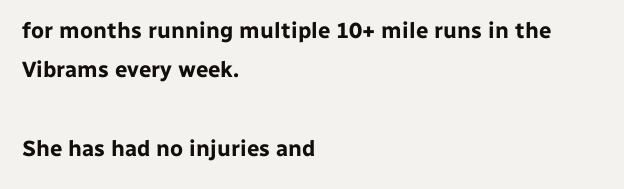for months running multiple 10+ mile runs in the Vibrams every week.

She has had no injuries and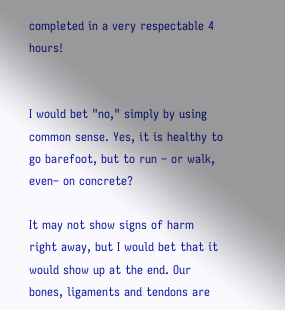completed in a very respectable 4 hours!


I would bet "no," simply by using common sense. Yes, it is healthy to go barefoot, but to run – or walk, even– on concrete?

It may not show signs of harm right away, but I would bet that it would show up at the end. Our bones, ligaments and tendons are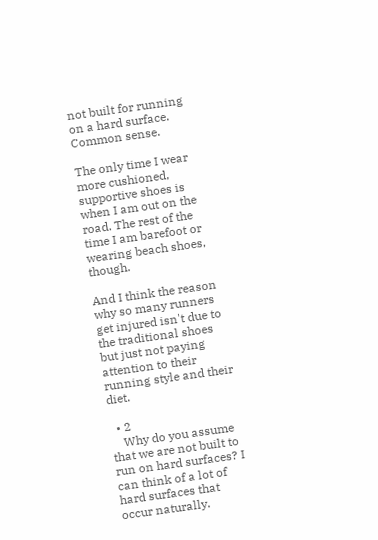not built for running on a hard surface. Common sense.

The only time I wear more cushioned, supportive shoes is when I am out on the road. The rest of the time I am barefoot or wearing beach shoes, though.

And I think the reason why so many runners get injured isn't due to the traditional shoes but just not paying attention to their running style and their diet.

  • 2
    Why do you assume that we are not built to run on hard surfaces? I can think of a lot of hard surfaces that occur naturally.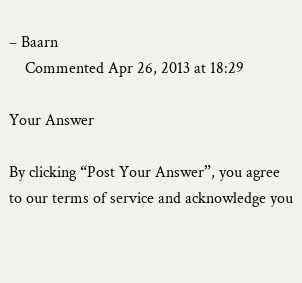– Baarn
    Commented Apr 26, 2013 at 18:29

Your Answer

By clicking “Post Your Answer”, you agree to our terms of service and acknowledge you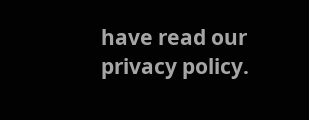have read our privacy policy.